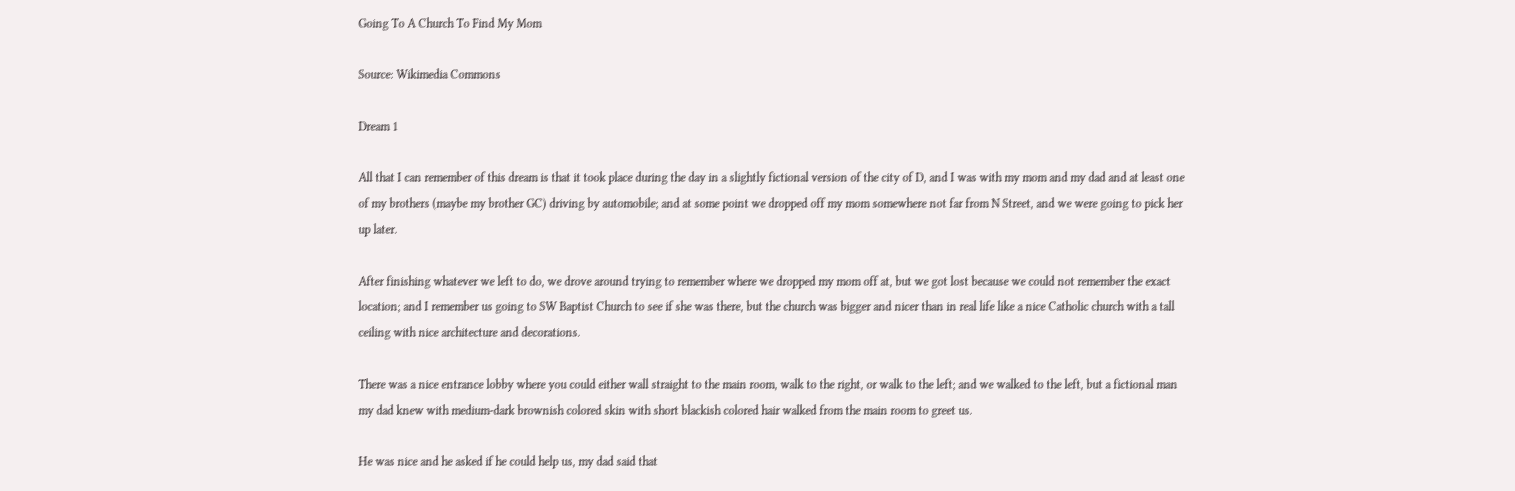Going To A Church To Find My Mom

Source: Wikimedia Commons

Dream 1

All that I can remember of this dream is that it took place during the day in a slightly fictional version of the city of D, and I was with my mom and my dad and at least one of my brothers (maybe my brother GC) driving by automobile; and at some point we dropped off my mom somewhere not far from N Street, and we were going to pick her up later.

After finishing whatever we left to do, we drove around trying to remember where we dropped my mom off at, but we got lost because we could not remember the exact location; and I remember us going to SW Baptist Church to see if she was there, but the church was bigger and nicer than in real life like a nice Catholic church with a tall ceiling with nice architecture and decorations.

There was a nice entrance lobby where you could either wall straight to the main room, walk to the right, or walk to the left; and we walked to the left, but a fictional man my dad knew with medium-dark brownish colored skin with short blackish colored hair walked from the main room to greet us.

He was nice and he asked if he could help us, my dad said that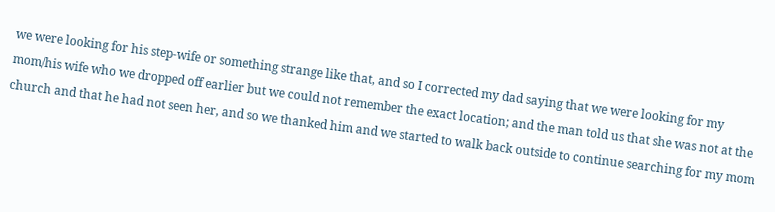we were looking for his step-wife or something strange like that, and so I corrected my dad saying that we were looking for my mom/his wife who we dropped off earlier but we could not remember the exact location; and the man told us that she was not at the church and that he had not seen her, and so we thanked him and we started to walk back outside to continue searching for my mom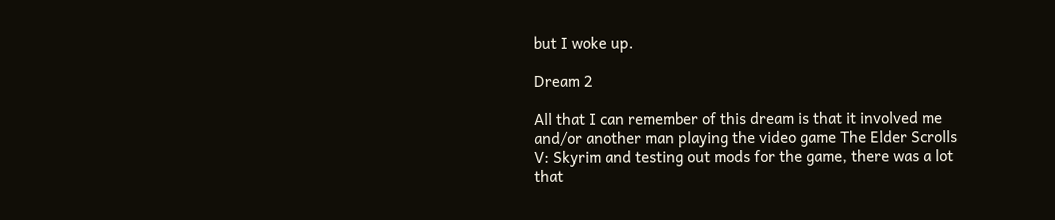but I woke up.

Dream 2

All that I can remember of this dream is that it involved me and/or another man playing the video game The Elder Scrolls V: Skyrim and testing out mods for the game, there was a lot that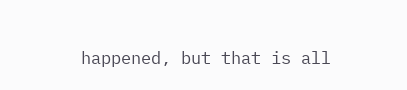happened, but that is all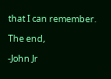that I can remember.

The end,

-John Jr